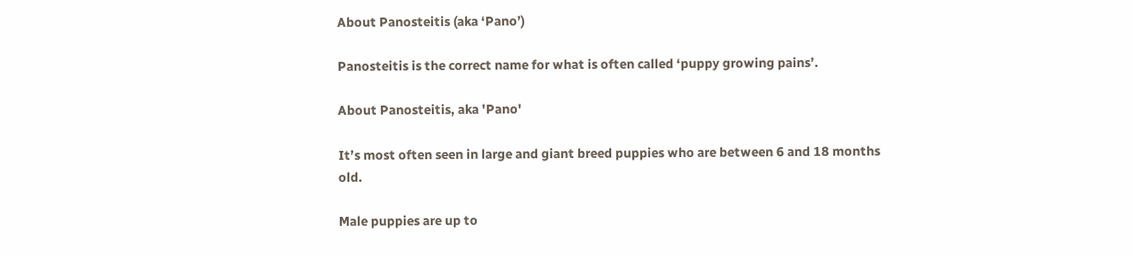About Panosteitis (aka ‘Pano’)

Panosteitis is the correct name for what is often called ‘puppy growing pains’.

About Panosteitis, aka 'Pano'

It’s most often seen in large and giant breed puppies who are between 6 and 18 months old.

Male puppies are up to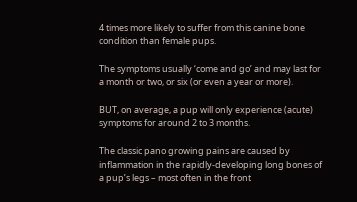4 times more likely to suffer from this canine bone condition than female pups.

The symptoms usually ‘come and go’ and may last for a month or two, or six (or even a year or more).

BUT, on average, a pup will only experience (acute) symptoms for around 2 to 3 months.

The classic pano growing pains are caused by inflammation in the rapidly-developing long bones of a pup’s legs – most often in the front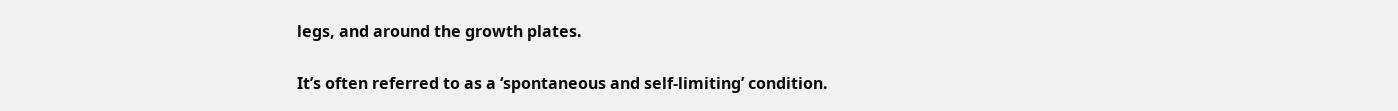legs, and around the growth plates.

It’s often referred to as a ‘spontaneous and self-limiting’ condition.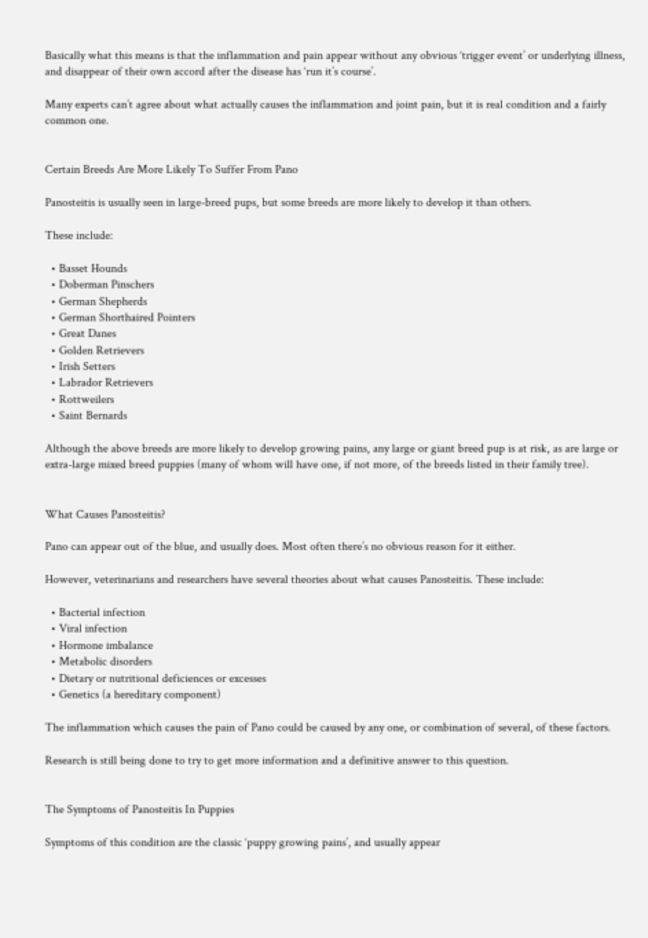Basically what this means is that the inflammation and pain appear without any obvious ‘trigger event’ or underlying illness, and disappear of their own accord after the disease has ‘run it’s course’.

Many experts can’t agree about what actually causes the inflammation and joint pain, but it is real condition and a fairly common one.


Certain Breeds Are More Likely To Suffer From Pano

Panosteitis is usually seen in large-breed pups, but some breeds are more likely to develop it than others.

These include:

  • Basset Hounds
  • Doberman Pinschers
  • German Shepherds
  • German Shorthaired Pointers
  • Great Danes
  • Golden Retrievers
  • Irish Setters
  • Labrador Retrievers
  • Rottweilers
  • Saint Bernards

Although the above breeds are more likely to develop growing pains, any large or giant breed pup is at risk, as are large or extra-large mixed breed puppies (many of whom will have one, if not more, of the breeds listed in their family tree).


What Causes Panosteitis?

Pano can appear out of the blue, and usually does. Most often there’s no obvious reason for it either.

However, veterinarians and researchers have several theories about what causes Panosteitis. These include:

  • Bacterial infection
  • Viral infection
  • Hormone imbalance
  • Metabolic disorders
  • Dietary or nutritional deficiences or excesses
  • Genetics (a hereditary component)

The inflammation which causes the pain of Pano could be caused by any one, or combination of several, of these factors.

Research is still being done to try to get more information and a definitive answer to this question.


The Symptoms of Panosteitis In Puppies

Symptoms of this condition are the classic ‘puppy growing pains’, and usually appear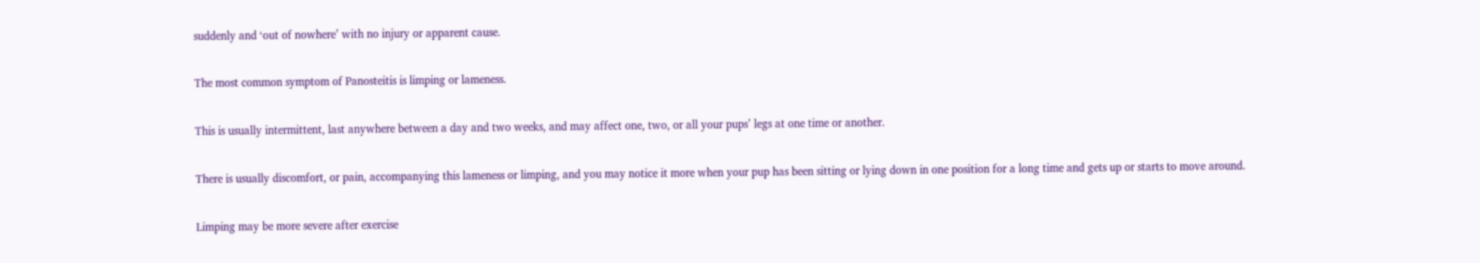suddenly and ‘out of nowhere’ with no injury or apparent cause.

The most common symptom of Panosteitis is limping or lameness.

This is usually intermittent, last anywhere between a day and two weeks, and may affect one, two, or all your pups’ legs at one time or another.

There is usually discomfort, or pain, accompanying this lameness or limping, and you may notice it more when your pup has been sitting or lying down in one position for a long time and gets up or starts to move around.

Limping may be more severe after exercise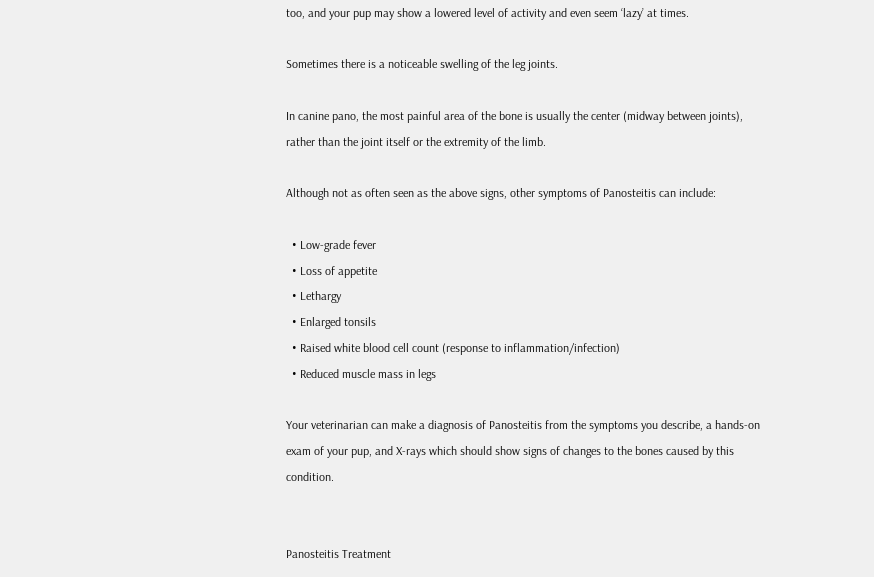too, and your pup may show a lowered level of activity and even seem ‘lazy’ at times.

Sometimes there is a noticeable swelling of the leg joints.

In canine pano, the most painful area of the bone is usually the center (midway between joints), rather than the joint itself or the extremity of the limb.

Although not as often seen as the above signs, other symptoms of Panosteitis can include:

  • Low-grade fever
  • Loss of appetite
  • Lethargy
  • Enlarged tonsils
  • Raised white blood cell count (response to inflammation/infection)
  • Reduced muscle mass in legs

Your veterinarian can make a diagnosis of Panosteitis from the symptoms you describe, a hands-on exam of your pup, and X-rays which should show signs of changes to the bones caused by this condition.


Panosteitis Treatment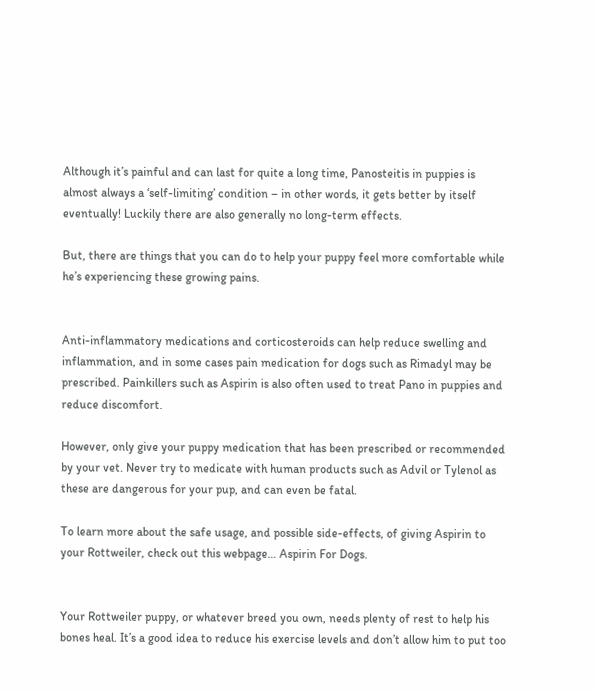Although it’s painful and can last for quite a long time, Panosteitis in puppies is almost always a ‘self-limiting’ condition – in other words, it gets better by itself eventually! Luckily there are also generally no long-term effects.

But, there are things that you can do to help your puppy feel more comfortable while he’s experiencing these growing pains.


Anti-inflammatory medications and corticosteroids can help reduce swelling and inflammation, and in some cases pain medication for dogs such as Rimadyl may be prescribed. Painkillers such as Aspirin is also often used to treat Pano in puppies and reduce discomfort.

However, only give your puppy medication that has been prescribed or recommended by your vet. Never try to medicate with human products such as Advil or Tylenol as these are dangerous for your pup, and can even be fatal.

To learn more about the safe usage, and possible side-effects, of giving Aspirin to your Rottweiler, check out this webpage… Aspirin For Dogs.


Your Rottweiler puppy, or whatever breed you own, needs plenty of rest to help his bones heal. It’s a good idea to reduce his exercise levels and don’t allow him to put too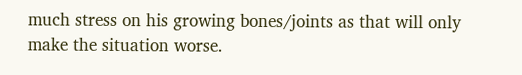much stress on his growing bones/joints as that will only make the situation worse.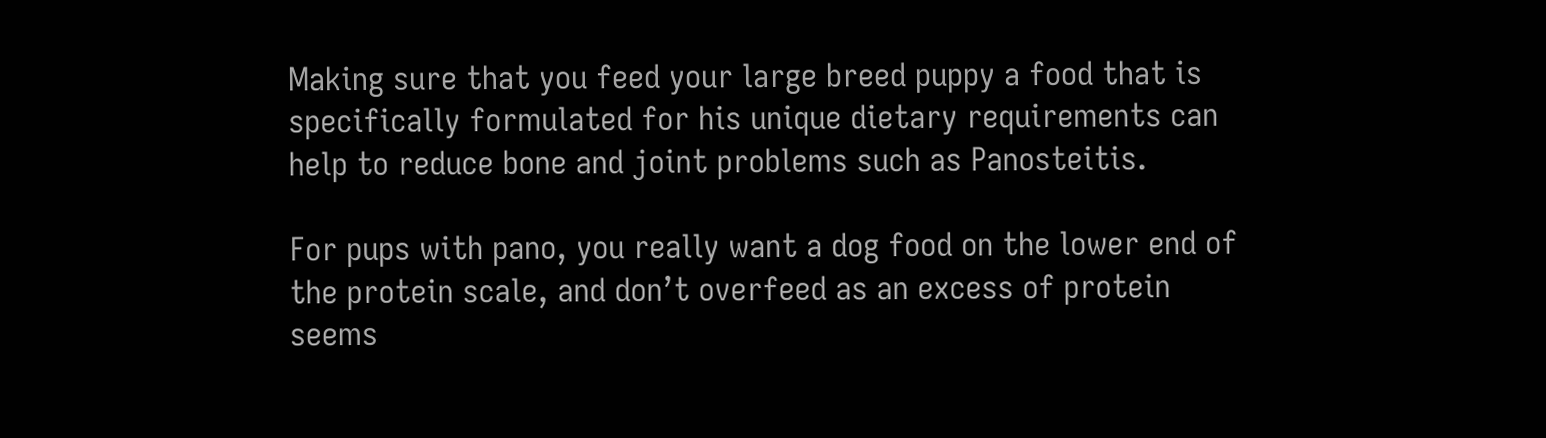Making sure that you feed your large breed puppy a food that is specifically formulated for his unique dietary requirements can help to reduce bone and joint problems such as Panosteitis.

For pups with pano, you really want a dog food on the lower end of the protein scale, and don’t overfeed as an excess of protein seems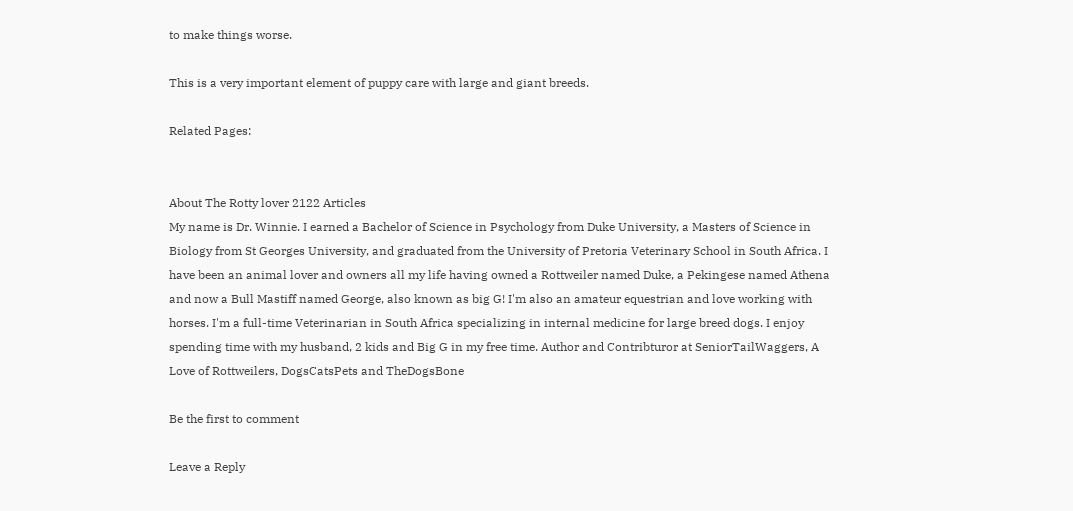to make things worse.

This is a very important element of puppy care with large and giant breeds.

Related Pages:


About The Rotty lover 2122 Articles
My name is Dr. Winnie. I earned a Bachelor of Science in Psychology from Duke University, a Masters of Science in Biology from St Georges University, and graduated from the University of Pretoria Veterinary School in South Africa. I have been an animal lover and owners all my life having owned a Rottweiler named Duke, a Pekingese named Athena and now a Bull Mastiff named George, also known as big G! I'm also an amateur equestrian and love working with horses. I'm a full-time Veterinarian in South Africa specializing in internal medicine for large breed dogs. I enjoy spending time with my husband, 2 kids and Big G in my free time. Author and Contribturor at SeniorTailWaggers, A Love of Rottweilers, DogsCatsPets and TheDogsBone

Be the first to comment

Leave a Reply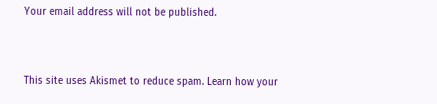Your email address will not be published.


This site uses Akismet to reduce spam. Learn how your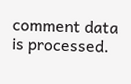comment data is processed.